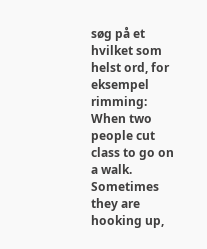søg på et hvilket som helst ord, for eksempel rimming:
When two people cut class to go on a walk. Sometimes they are hooking up,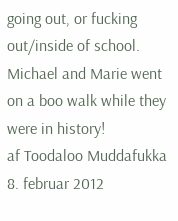going out, or fucking out/inside of school.
Michael and Marie went on a boo walk while they were in history!
af Toodaloo Muddafukka 8. februar 2012